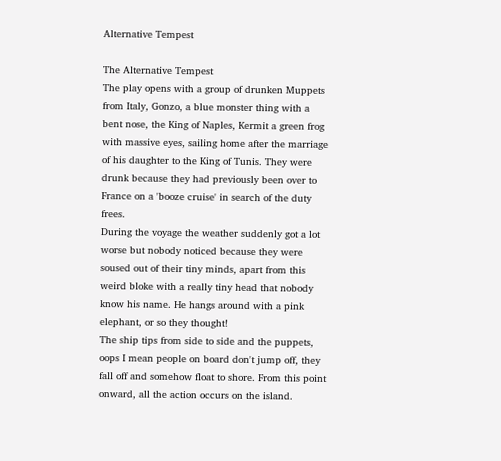Alternative Tempest

The Alternative Tempest
The play opens with a group of drunken Muppets from Italy, Gonzo, a blue monster thing with a bent nose, the King of Naples, Kermit a green frog with massive eyes, sailing home after the marriage of his daughter to the King of Tunis. They were drunk because they had previously been over to France on a 'booze cruise' in search of the duty frees.
During the voyage the weather suddenly got a lot worse but nobody noticed because they were soused out of their tiny minds, apart from this weird bloke with a really tiny head that nobody know his name. He hangs around with a pink elephant, or so they thought!
The ship tips from side to side and the puppets, oops I mean people on board don't jump off, they fall off and somehow float to shore. From this point onward, all the action occurs on the island.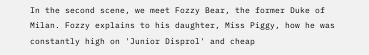In the second scene, we meet Fozzy Bear, the former Duke of Milan. Fozzy explains to his daughter, Miss Piggy, how he was constantly high on 'Junior Disprol' and cheap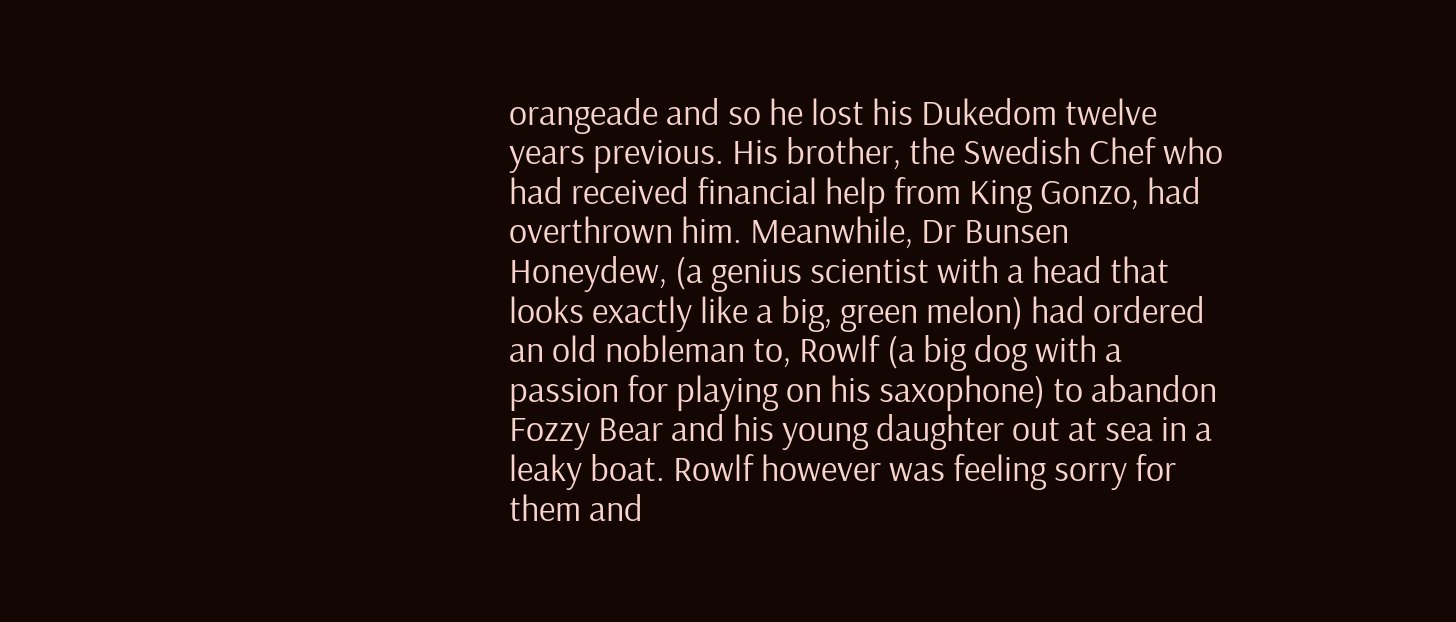orangeade and so he lost his Dukedom twelve years previous. His brother, the Swedish Chef who had received financial help from King Gonzo, had overthrown him. Meanwhile, Dr Bunsen Honeydew, (a genius scientist with a head that looks exactly like a big, green melon) had ordered an old nobleman to, Rowlf (a big dog with a passion for playing on his saxophone) to abandon Fozzy Bear and his young daughter out at sea in a leaky boat. Rowlf however was feeling sorry for them and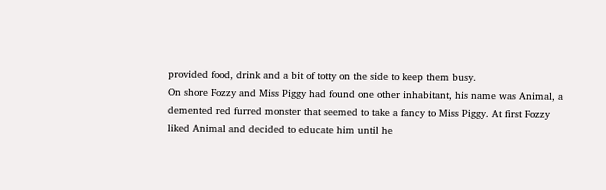provided food, drink and a bit of totty on the side to keep them busy.
On shore Fozzy and Miss Piggy had found one other inhabitant, his name was Animal, a demented red furred monster that seemed to take a fancy to Miss Piggy. At first Fozzy liked Animal and decided to educate him until he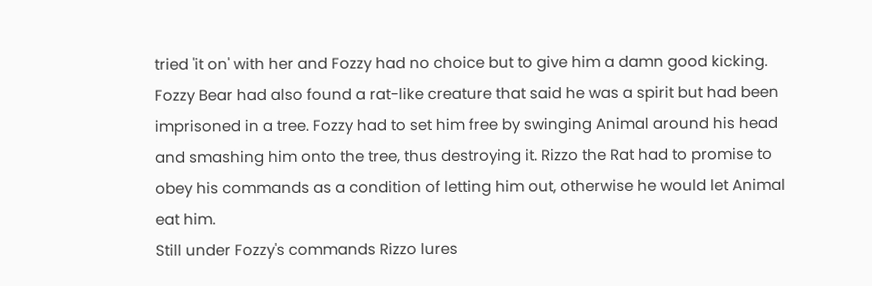tried 'it on' with her and Fozzy had no choice but to give him a damn good kicking. Fozzy Bear had also found a rat-like creature that said he was a spirit but had been imprisoned in a tree. Fozzy had to set him free by swinging Animal around his head and smashing him onto the tree, thus destroying it. Rizzo the Rat had to promise to obey his commands as a condition of letting him out, otherwise he would let Animal eat him.
Still under Fozzy's commands Rizzo lures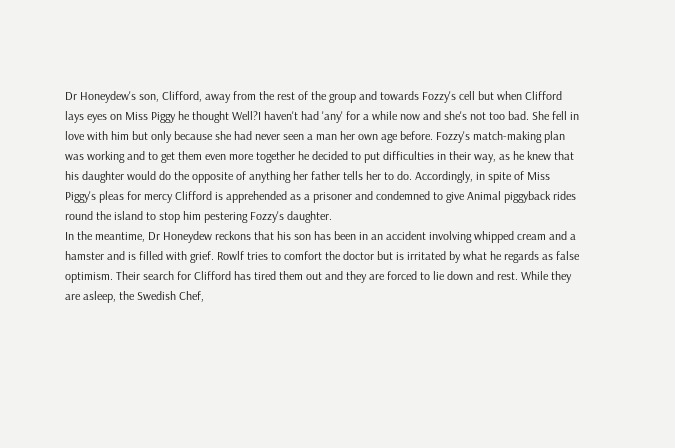Dr Honeydew's son, Clifford, away from the rest of the group and towards Fozzy's cell but when Clifford lays eyes on Miss Piggy he thought Well?I haven't had 'any' for a while now and she's not too bad. She fell in love with him but only because she had never seen a man her own age before. Fozzy's match-making plan was working and to get them even more together he decided to put difficulties in their way, as he knew that his daughter would do the opposite of anything her father tells her to do. Accordingly, in spite of Miss Piggy's pleas for mercy Clifford is apprehended as a prisoner and condemned to give Animal piggyback rides round the island to stop him pestering Fozzy's daughter.
In the meantime, Dr Honeydew reckons that his son has been in an accident involving whipped cream and a hamster and is filled with grief. Rowlf tries to comfort the doctor but is irritated by what he regards as false optimism. Their search for Clifford has tired them out and they are forced to lie down and rest. While they are asleep, the Swedish Chef,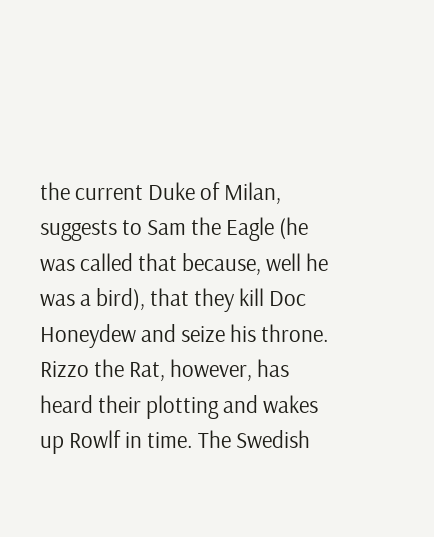the current Duke of Milan, suggests to Sam the Eagle (he was called that because, well he was a bird), that they kill Doc Honeydew and seize his throne. Rizzo the Rat, however, has heard their plotting and wakes up Rowlf in time. The Swedish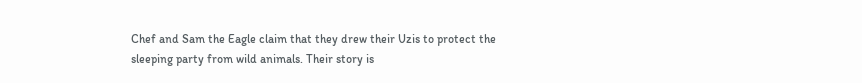Chef and Sam the Eagle claim that they drew their Uzis to protect the sleeping party from wild animals. Their story is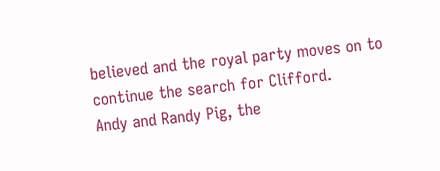believed and the royal party moves on to continue the search for Clifford.
Andy and Randy Pig, the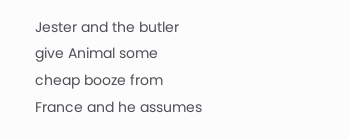Jester and the butler give Animal some cheap booze from France and he assumes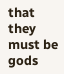that they must be gods